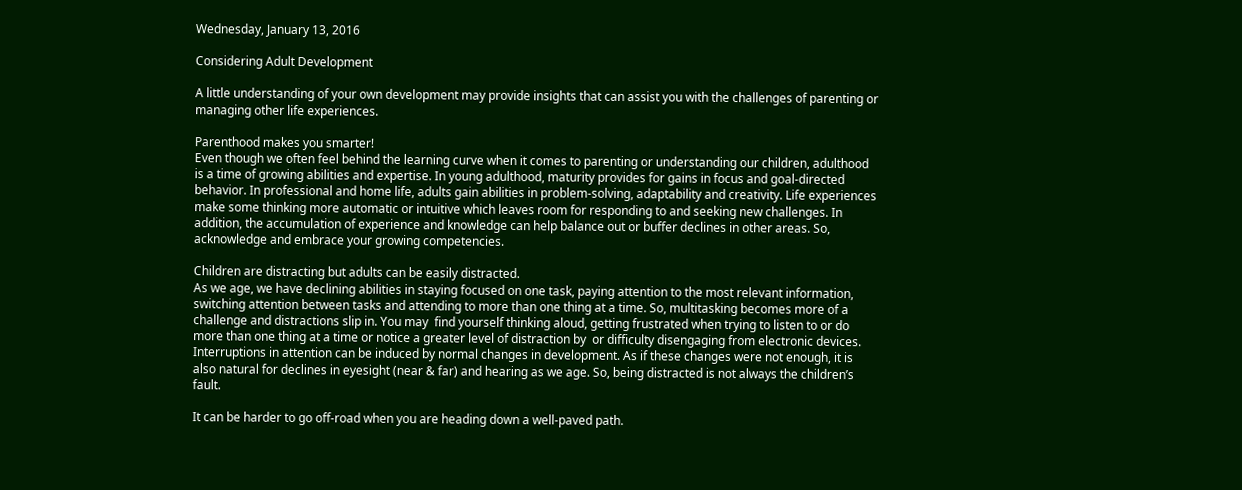Wednesday, January 13, 2016

Considering Adult Development

A little understanding of your own development may provide insights that can assist you with the challenges of parenting or managing other life experiences.

Parenthood makes you smarter!
Even though we often feel behind the learning curve when it comes to parenting or understanding our children, adulthood is a time of growing abilities and expertise. In young adulthood, maturity provides for gains in focus and goal-directed behavior. In professional and home life, adults gain abilities in problem-solving, adaptability and creativity. Life experiences make some thinking more automatic or intuitive which leaves room for responding to and seeking new challenges. In addition, the accumulation of experience and knowledge can help balance out or buffer declines in other areas. So, acknowledge and embrace your growing competencies.

Children are distracting but adults can be easily distracted.
As we age, we have declining abilities in staying focused on one task, paying attention to the most relevant information, switching attention between tasks and attending to more than one thing at a time. So, multitasking becomes more of a challenge and distractions slip in. You may  find yourself thinking aloud, getting frustrated when trying to listen to or do more than one thing at a time or notice a greater level of distraction by  or difficulty disengaging from electronic devices. Interruptions in attention can be induced by normal changes in development. As if these changes were not enough, it is also natural for declines in eyesight (near & far) and hearing as we age. So, being distracted is not always the children’s fault.

It can be harder to go off-road when you are heading down a well-paved path.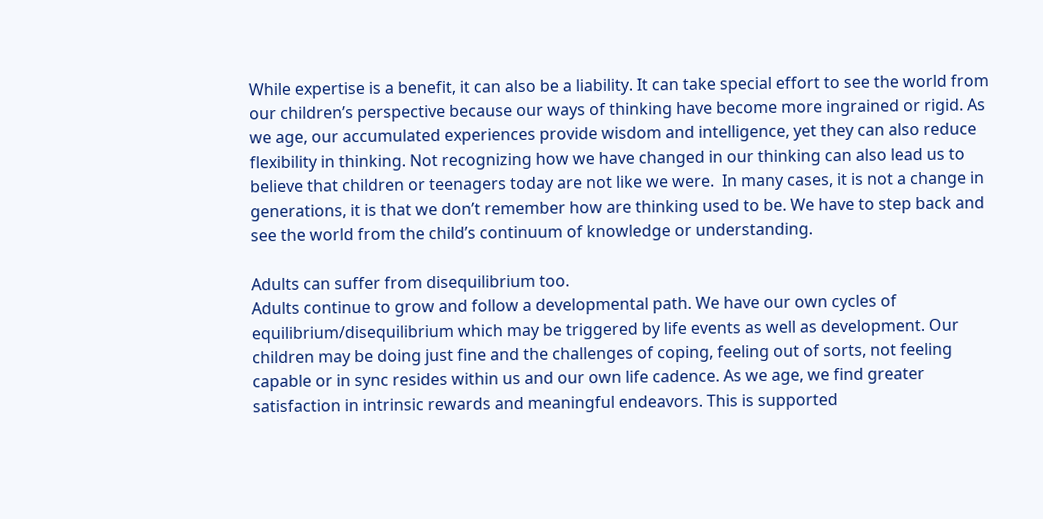While expertise is a benefit, it can also be a liability. It can take special effort to see the world from our children’s perspective because our ways of thinking have become more ingrained or rigid. As we age, our accumulated experiences provide wisdom and intelligence, yet they can also reduce flexibility in thinking. Not recognizing how we have changed in our thinking can also lead us to believe that children or teenagers today are not like we were.  In many cases, it is not a change in generations, it is that we don’t remember how are thinking used to be. We have to step back and see the world from the child’s continuum of knowledge or understanding.

Adults can suffer from disequilibrium too.
Adults continue to grow and follow a developmental path. We have our own cycles of equilibrium/disequilibrium which may be triggered by life events as well as development. Our children may be doing just fine and the challenges of coping, feeling out of sorts, not feeling capable or in sync resides within us and our own life cadence. As we age, we find greater satisfaction in intrinsic rewards and meaningful endeavors. This is supported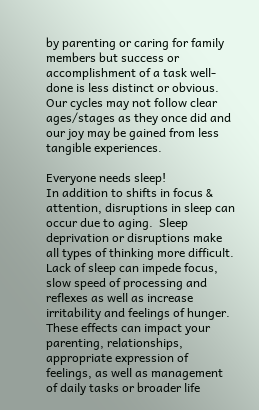by parenting or caring for family members but success or accomplishment of a task well-done is less distinct or obvious. Our cycles may not follow clear ages/stages as they once did and our joy may be gained from less tangible experiences.

Everyone needs sleep!
In addition to shifts in focus & attention, disruptions in sleep can occur due to aging.  Sleep deprivation or disruptions make all types of thinking more difficult. Lack of sleep can impede focus, slow speed of processing and reflexes as well as increase irritability and feelings of hunger. These effects can impact your parenting, relationships, appropriate expression of feelings, as well as management of daily tasks or broader life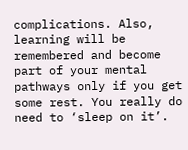complications. Also, learning will be remembered and become part of your mental pathways only if you get some rest. You really do need to ‘sleep on it’.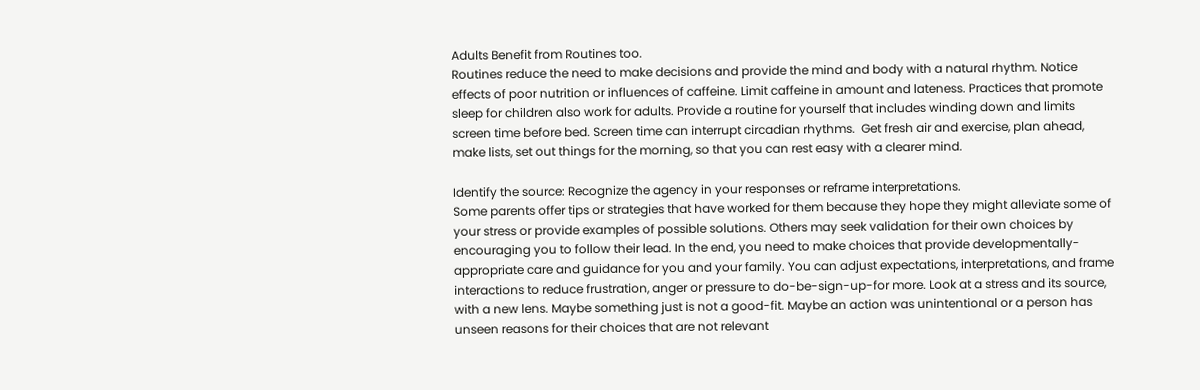Adults Benefit from Routines too.
Routines reduce the need to make decisions and provide the mind and body with a natural rhythm. Notice effects of poor nutrition or influences of caffeine. Limit caffeine in amount and lateness. Practices that promote sleep for children also work for adults. Provide a routine for yourself that includes winding down and limits screen time before bed. Screen time can interrupt circadian rhythms.  Get fresh air and exercise, plan ahead, make lists, set out things for the morning, so that you can rest easy with a clearer mind.

Identify the source: Recognize the agency in your responses or reframe interpretations.
Some parents offer tips or strategies that have worked for them because they hope they might alleviate some of your stress or provide examples of possible solutions. Others may seek validation for their own choices by encouraging you to follow their lead. In the end, you need to make choices that provide developmentally-appropriate care and guidance for you and your family. You can adjust expectations, interpretations, and frame interactions to reduce frustration, anger or pressure to do-be-sign-up-for more. Look at a stress and its source, with a new lens. Maybe something just is not a good-fit. Maybe an action was unintentional or a person has unseen reasons for their choices that are not relevant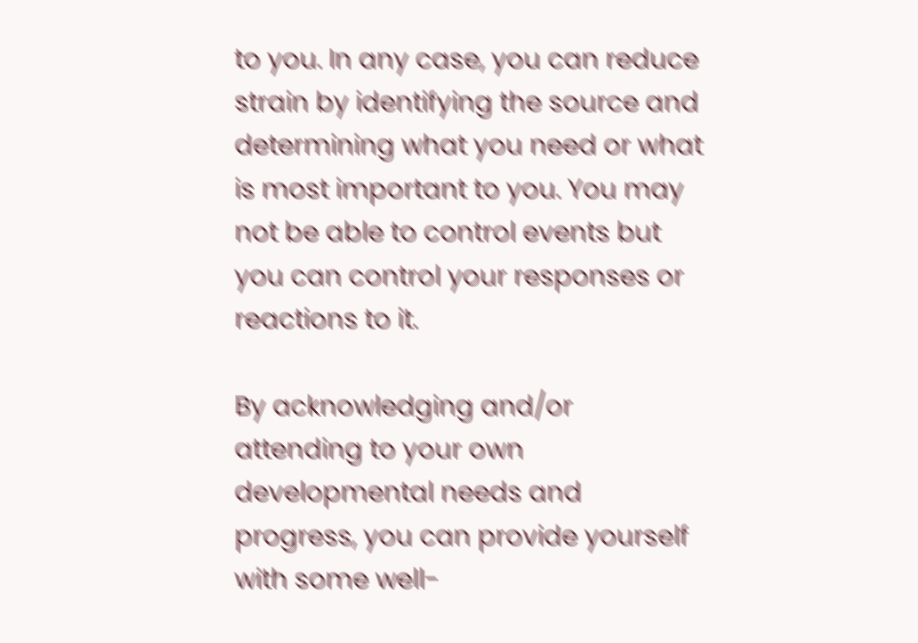to you. In any case, you can reduce strain by identifying the source and determining what you need or what is most important to you. You may not be able to control events but you can control your responses or reactions to it.

By acknowledging and/or attending to your own developmental needs and progress, you can provide yourself with some well-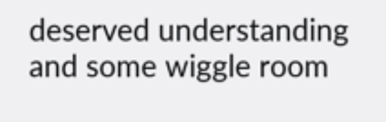deserved understanding and some wiggle room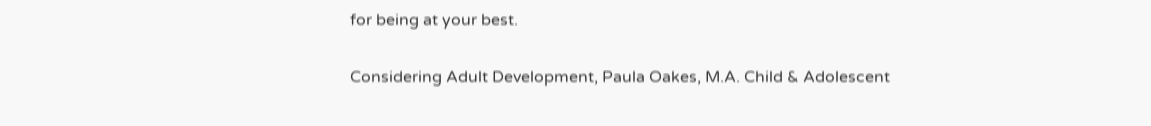for being at your best.

Considering Adult Development, Paula Oakes, M.A. Child & Adolescent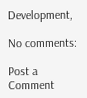Development,

No comments:

Post a Comment